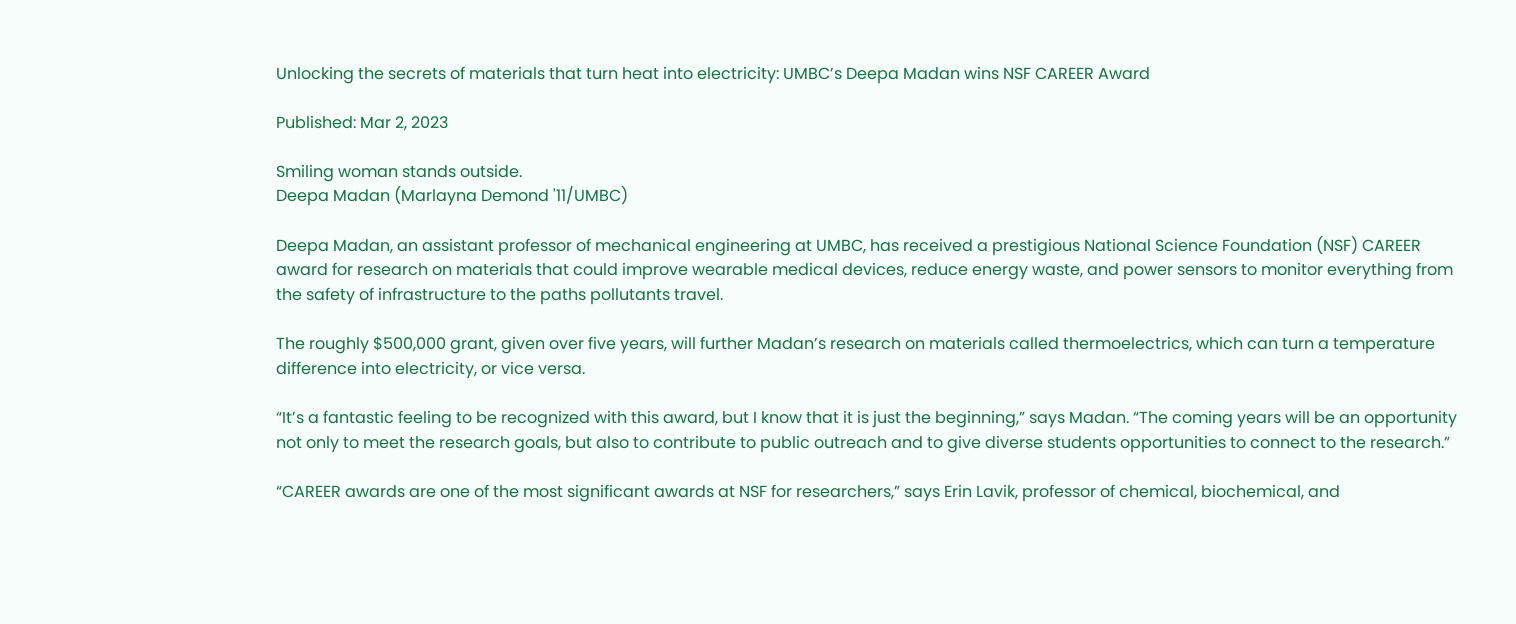Unlocking the secrets of materials that turn heat into electricity: UMBC’s Deepa Madan wins NSF CAREER Award

Published: Mar 2, 2023

Smiling woman stands outside.
Deepa Madan (Marlayna Demond '11/UMBC)

Deepa Madan, an assistant professor of mechanical engineering at UMBC, has received a prestigious National Science Foundation (NSF) CAREER award for research on materials that could improve wearable medical devices, reduce energy waste, and power sensors to monitor everything from the safety of infrastructure to the paths pollutants travel.

The roughly $500,000 grant, given over five years, will further Madan’s research on materials called thermoelectrics, which can turn a temperature difference into electricity, or vice versa.

“It’s a fantastic feeling to be recognized with this award, but I know that it is just the beginning,” says Madan. “The coming years will be an opportunity not only to meet the research goals, but also to contribute to public outreach and to give diverse students opportunities to connect to the research.”

“CAREER awards are one of the most significant awards at NSF for researchers,” says Erin Lavik, professor of chemical, biochemical, and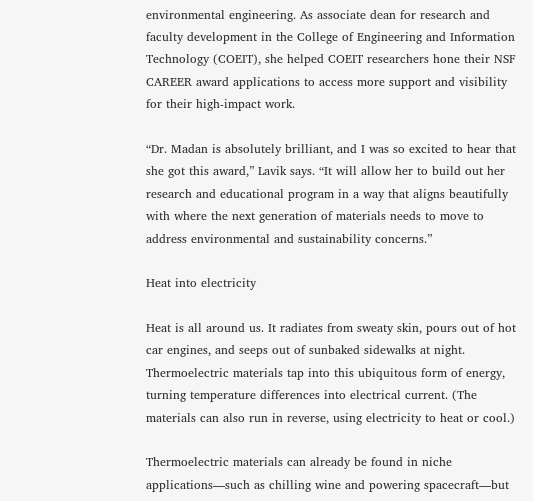environmental engineering. As associate dean for research and faculty development in the College of Engineering and Information Technology (COEIT), she helped COEIT researchers hone their NSF CAREER award applications to access more support and visibility for their high-impact work.

“Dr. Madan is absolutely brilliant, and I was so excited to hear that she got this award,” Lavik says. “It will allow her to build out her research and educational program in a way that aligns beautifully with where the next generation of materials needs to move to address environmental and sustainability concerns.”

Heat into electricity

Heat is all around us. It radiates from sweaty skin, pours out of hot car engines, and seeps out of sunbaked sidewalks at night. Thermoelectric materials tap into this ubiquitous form of energy, turning temperature differences into electrical current. (The materials can also run in reverse, using electricity to heat or cool.)

Thermoelectric materials can already be found in niche applications—such as chilling wine and powering spacecraft—but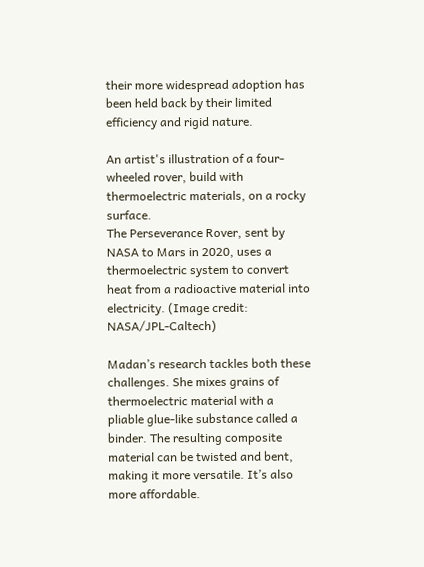their more widespread adoption has been held back by their limited efficiency and rigid nature.

An artist's illustration of a four-wheeled rover, build with thermoelectric materials, on a rocky surface.
The Perseverance Rover, sent by NASA to Mars in 2020, uses a thermoelectric system to convert heat from a radioactive material into electricity. (Image credit: NASA/JPL-Caltech)

Madan’s research tackles both these challenges. She mixes grains of thermoelectric material with a pliable glue-like substance called a binder. The resulting composite material can be twisted and bent, making it more versatile. It’s also more affordable.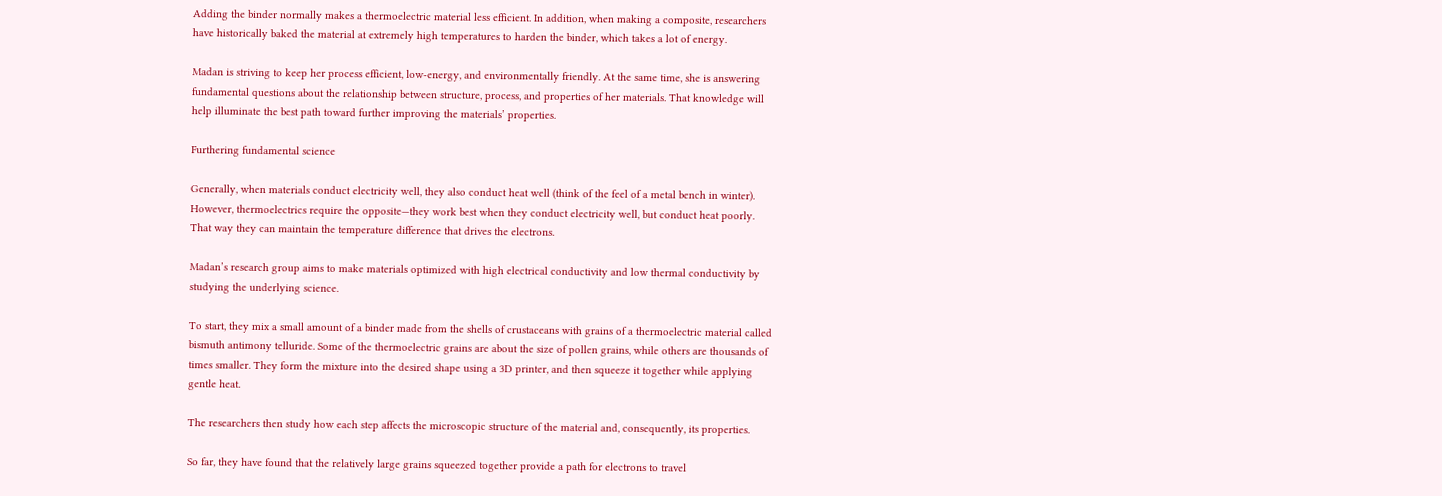Adding the binder normally makes a thermoelectric material less efficient. In addition, when making a composite, researchers have historically baked the material at extremely high temperatures to harden the binder, which takes a lot of energy.

Madan is striving to keep her process efficient, low-energy, and environmentally friendly. At the same time, she is answering fundamental questions about the relationship between structure, process, and properties of her materials. That knowledge will help illuminate the best path toward further improving the materials’ properties.

Furthering fundamental science

Generally, when materials conduct electricity well, they also conduct heat well (think of the feel of a metal bench in winter). However, thermoelectrics require the opposite—they work best when they conduct electricity well, but conduct heat poorly. That way they can maintain the temperature difference that drives the electrons.

Madan’s research group aims to make materials optimized with high electrical conductivity and low thermal conductivity by studying the underlying science.

To start, they mix a small amount of a binder made from the shells of crustaceans with grains of a thermoelectric material called bismuth antimony telluride. Some of the thermoelectric grains are about the size of pollen grains, while others are thousands of times smaller. They form the mixture into the desired shape using a 3D printer, and then squeeze it together while applying gentle heat.

The researchers then study how each step affects the microscopic structure of the material and, consequently, its properties.

So far, they have found that the relatively large grains squeezed together provide a path for electrons to travel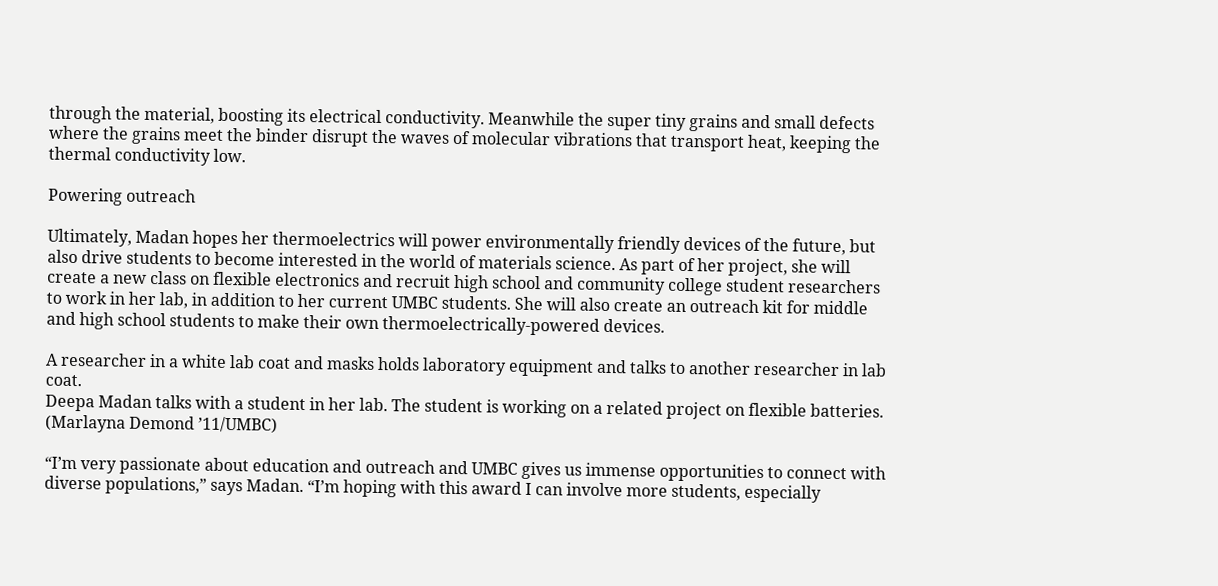through the material, boosting its electrical conductivity. Meanwhile the super tiny grains and small defects where the grains meet the binder disrupt the waves of molecular vibrations that transport heat, keeping the thermal conductivity low.

Powering outreach

Ultimately, Madan hopes her thermoelectrics will power environmentally friendly devices of the future, but also drive students to become interested in the world of materials science. As part of her project, she will create a new class on flexible electronics and recruit high school and community college student researchers to work in her lab, in addition to her current UMBC students. She will also create an outreach kit for middle and high school students to make their own thermoelectrically-powered devices.

A researcher in a white lab coat and masks holds laboratory equipment and talks to another researcher in lab coat.
Deepa Madan talks with a student in her lab. The student is working on a related project on flexible batteries. (Marlayna Demond ’11/UMBC)

“I’m very passionate about education and outreach and UMBC gives us immense opportunities to connect with diverse populations,” says Madan. “I’m hoping with this award I can involve more students, especially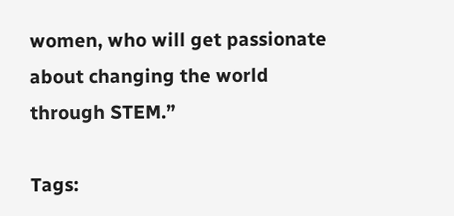women, who will get passionate about changing the world through STEM.”

Tags: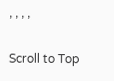, , , ,

Scroll to Top